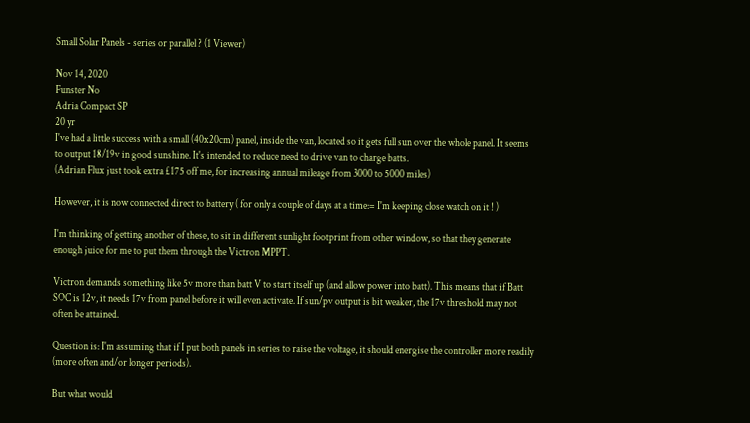Small Solar Panels - series or parallel ? (1 Viewer)

Nov 14, 2020
Funster No
Adria Compact SP
20 yr
I've had a little success with a small (40x20cm) panel, inside the van, located so it gets full sun over the whole panel. It seems to output 18/19v in good sunshine. It's intended to reduce need to drive van to charge batts.
(Adrian Flux just took extra £175 off me, for increasing annual mileage from 3000 to 5000 miles)

However, it is now connected direct to battery ( for only a couple of days at a time:= I'm keeping close watch on it ! )

I'm thinking of getting another of these, to sit in different sunlight footprint from other window, so that they generate enough juice for me to put them through the Victron MPPT.

Victron demands something like 5v more than batt V to start itself up (and allow power into batt). This means that if Batt SOC is 12v, it needs 17v from panel before it will even activate. If sun/pv output is bit weaker, the 17v threshold may not often be attained.

Question is: I'm assuming that if I put both panels in series to raise the voltage, it should energise the controller more readily (more often and/or longer periods).

But what would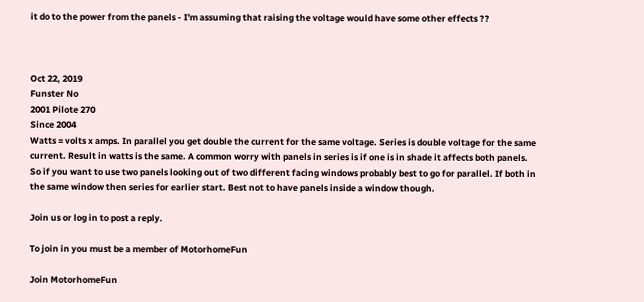it do to the power from the panels - I'm assuming that raising the voltage would have some other effects ??



Oct 22, 2019
Funster No
2001 Pilote 270
Since 2004
Watts = volts x amps. In parallel you get double the current for the same voltage. Series is double voltage for the same current. Result in watts is the same. A common worry with panels in series is if one is in shade it affects both panels. So if you want to use two panels looking out of two different facing windows probably best to go for parallel. If both in the same window then series for earlier start. Best not to have panels inside a window though.

Join us or log in to post a reply.

To join in you must be a member of MotorhomeFun

Join MotorhomeFun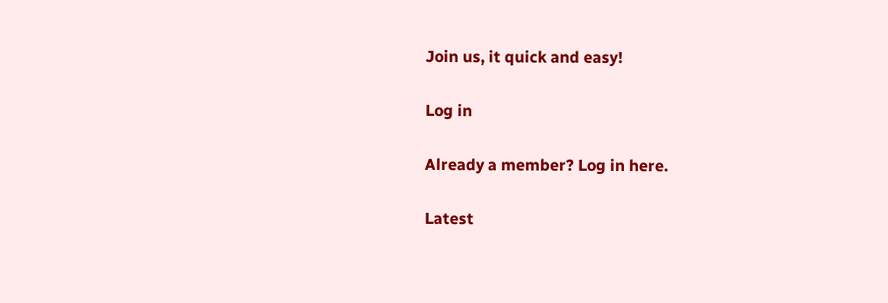Join us, it quick and easy!

Log in

Already a member? Log in here.

Latest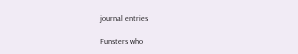journal entries

Funsters who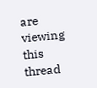are viewing this thread